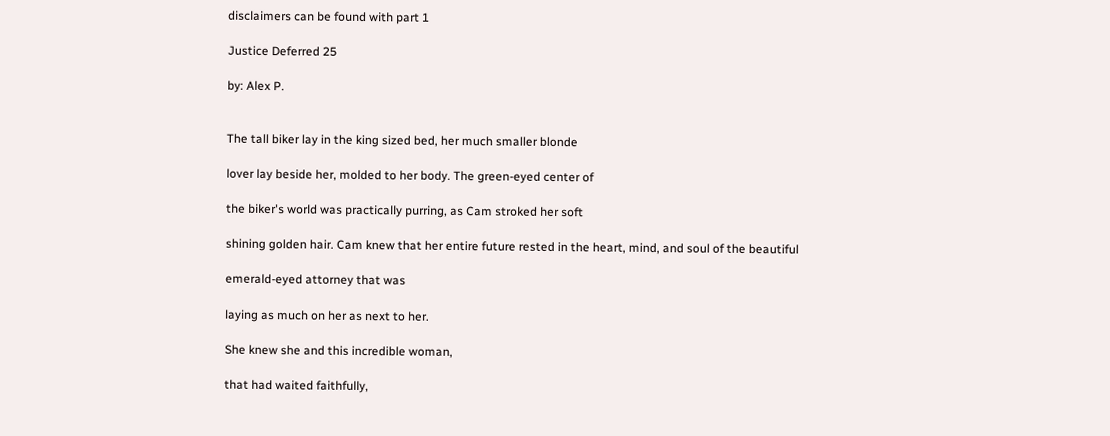disclaimers can be found with part 1

Justice Deferred 25

by: Alex P.


The tall biker lay in the king sized bed, her much smaller blonde

lover lay beside her, molded to her body. The green-eyed center of

the biker's world was practically purring, as Cam stroked her soft

shining golden hair. Cam knew that her entire future rested in the heart, mind, and soul of the beautiful

emerald-eyed attorney that was

laying as much on her as next to her.

She knew she and this incredible woman,

that had waited faithfully,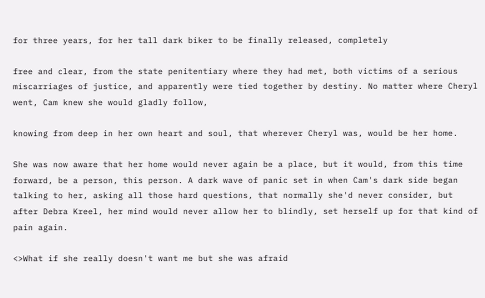for three years, for her tall dark biker to be finally released, completely

free and clear, from the state penitentiary where they had met, both victims of a serious miscarriages of justice, and apparently were tied together by destiny. No matter where Cheryl went, Cam knew she would gladly follow,

knowing from deep in her own heart and soul, that wherever Cheryl was, would be her home.

She was now aware that her home would never again be a place, but it would, from this time forward, be a person, this person. A dark wave of panic set in when Cam's dark side began talking to her, asking all those hard questions, that normally she'd never consider, but after Debra Kreel, her mind would never allow her to blindly, set herself up for that kind of pain again.

<>What if she really doesn't want me but she was afraid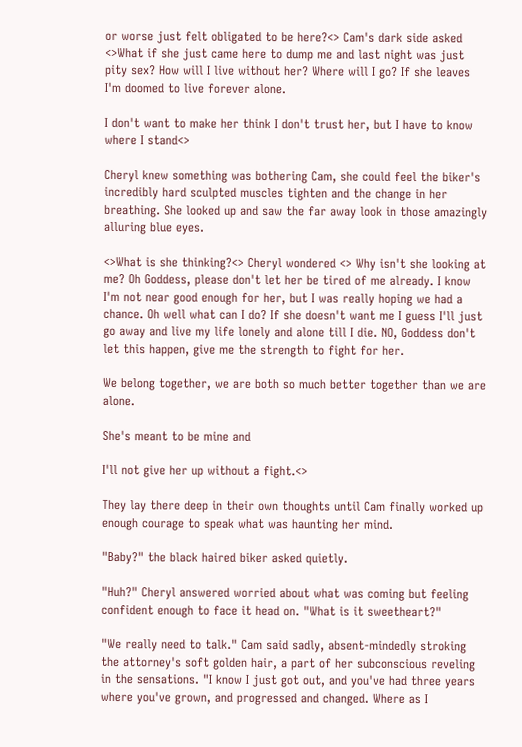or worse just felt obligated to be here?<> Cam's dark side asked <>What if she just came here to dump me and last night was just pity sex? How will I live without her? Where will I go? If she leaves I'm doomed to live forever alone.

I don't want to make her think I don't trust her, but I have to know where I stand<>

Cheryl knew something was bothering Cam, she could feel the biker's incredibly hard sculpted muscles tighten and the change in her breathing. She looked up and saw the far away look in those amazingly alluring blue eyes.

<>What is she thinking?<> Cheryl wondered <> Why isn't she looking at me? Oh Goddess, please don't let her be tired of me already. I know I'm not near good enough for her, but I was really hoping we had a chance. Oh well what can I do? If she doesn't want me I guess I'll just go away and live my life lonely and alone till I die. NO, Goddess don't let this happen, give me the strength to fight for her.

We belong together, we are both so much better together than we are alone.

She's meant to be mine and

I'll not give her up without a fight.<>

They lay there deep in their own thoughts until Cam finally worked up enough courage to speak what was haunting her mind.

"Baby?" the black haired biker asked quietly.

"Huh?" Cheryl answered worried about what was coming but feeling confident enough to face it head on. "What is it sweetheart?"

"We really need to talk." Cam said sadly, absent-mindedly stroking the attorney's soft golden hair, a part of her subconscious reveling in the sensations. "I know I just got out, and you've had three years where you've grown, and progressed and changed. Where as I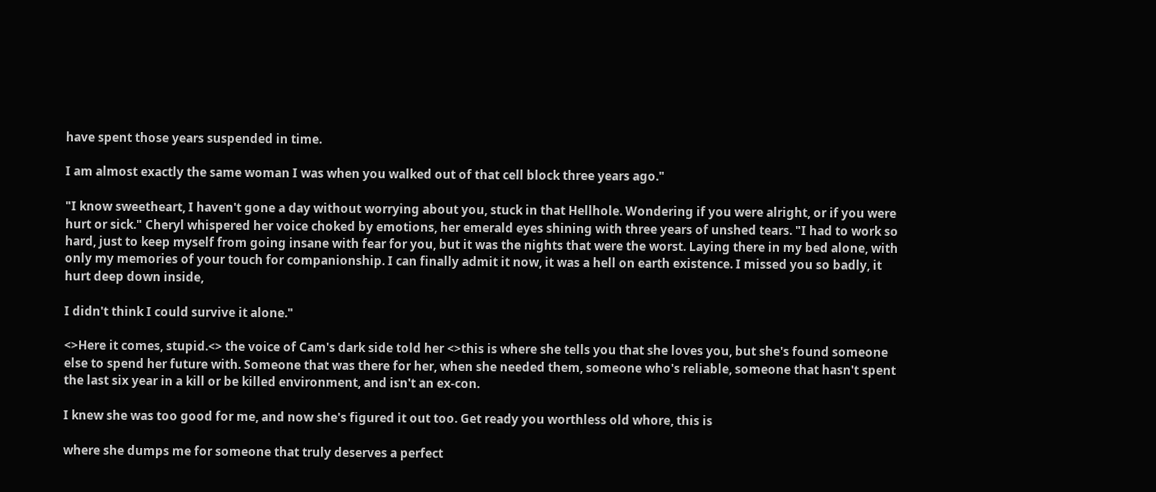have spent those years suspended in time.

I am almost exactly the same woman I was when you walked out of that cell block three years ago."

"I know sweetheart, I haven't gone a day without worrying about you, stuck in that Hellhole. Wondering if you were alright, or if you were hurt or sick." Cheryl whispered her voice choked by emotions, her emerald eyes shining with three years of unshed tears. "I had to work so hard, just to keep myself from going insane with fear for you, but it was the nights that were the worst. Laying there in my bed alone, with only my memories of your touch for companionship. I can finally admit it now, it was a hell on earth existence. I missed you so badly, it hurt deep down inside,

I didn't think I could survive it alone."

<>Here it comes, stupid.<> the voice of Cam's dark side told her <>this is where she tells you that she loves you, but she's found someone else to spend her future with. Someone that was there for her, when she needed them, someone who's reliable, someone that hasn't spent the last six year in a kill or be killed environment, and isn't an ex-con.

I knew she was too good for me, and now she's figured it out too. Get ready you worthless old whore, this is

where she dumps me for someone that truly deserves a perfect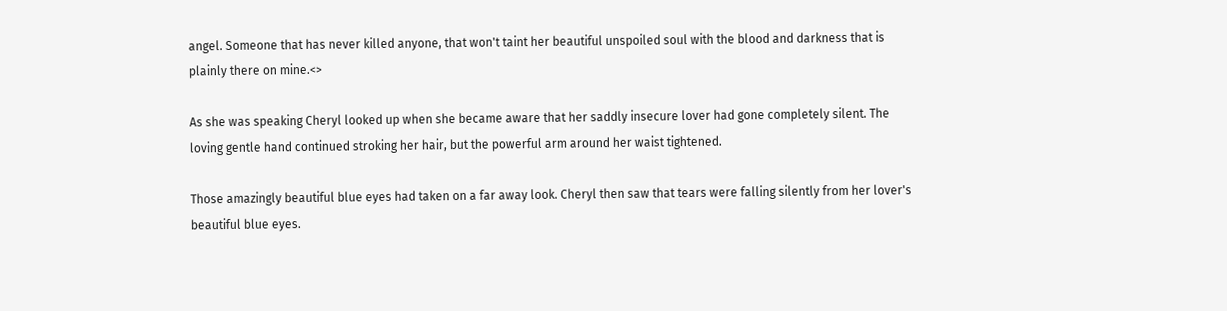angel. Someone that has never killed anyone, that won't taint her beautiful unspoiled soul with the blood and darkness that is plainly there on mine.<>

As she was speaking Cheryl looked up when she became aware that her saddly insecure lover had gone completely silent. The loving gentle hand continued stroking her hair, but the powerful arm around her waist tightened.

Those amazingly beautiful blue eyes had taken on a far away look. Cheryl then saw that tears were falling silently from her lover's beautiful blue eyes.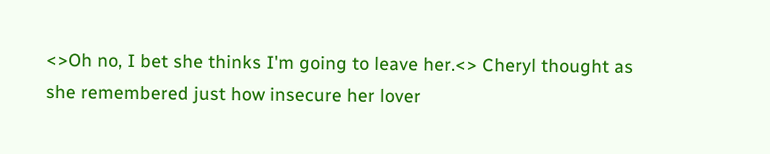<>Oh no, I bet she thinks I'm going to leave her.<> Cheryl thought as she remembered just how insecure her lover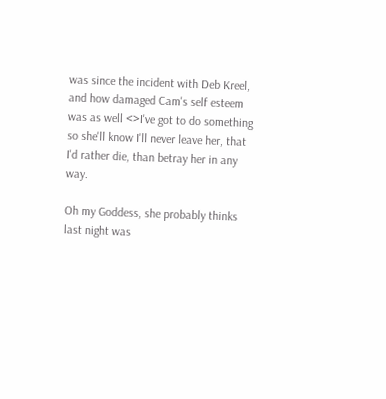was since the incident with Deb Kreel, and how damaged Cam's self esteem was as well <>I've got to do something so she'll know I'll never leave her, that I'd rather die, than betray her in any way.

Oh my Goddess, she probably thinks last night was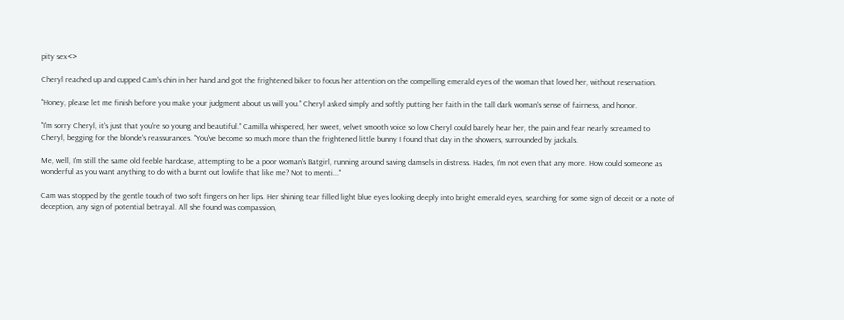pity sex<>

Cheryl reached up and cupped Cam's chin in her hand and got the frightened biker to focus her attention on the compelling emerald eyes of the woman that loved her, without reservation.

"Honey, please let me finish before you make your judgment about us will you." Cheryl asked simply and softly putting her faith in the tall dark woman's sense of fairness, and honor.

"I'm sorry Cheryl, it's just that you're so young and beautiful." Camilla whispered, her sweet, velvet smooth voice so low Cheryl could barely hear her, the pain and fear nearly screamed to Cheryl, begging for the blonde's reassurances. "You've become so much more than the frightened little bunny I found that day in the showers, surrounded by jackals.

Me, well, I'm still the same old feeble hardcase, attempting to be a poor woman's Batgirl, running around saving damsels in distress. Hades, I'm not even that any more. How could someone as wonderful as you want anything to do with a burnt out lowlife that like me? Not to menti..."

Cam was stopped by the gentle touch of two soft fingers on her lips. Her shining tear filled light blue eyes looking deeply into bright emerald eyes, searching for some sign of deceit or a note of deception, any sign of potential betrayal. All she found was compassion,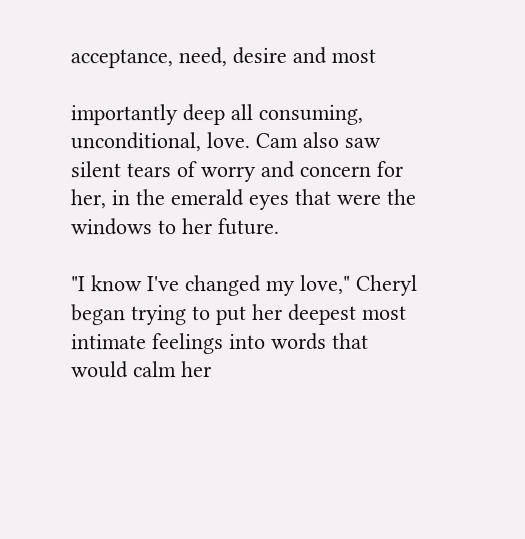acceptance, need, desire and most

importantly deep all consuming, unconditional, love. Cam also saw silent tears of worry and concern for her, in the emerald eyes that were the windows to her future.

"I know I've changed my love," Cheryl began trying to put her deepest most intimate feelings into words that would calm her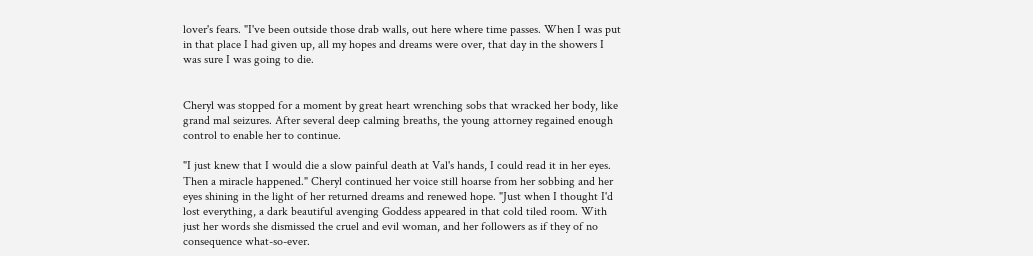lover's fears. "I've been outside those drab walls, out here where time passes. When I was put in that place I had given up, all my hopes and dreams were over, that day in the showers I was sure I was going to die.


Cheryl was stopped for a moment by great heart wrenching sobs that wracked her body, like grand mal seizures. After several deep calming breaths, the young attorney regained enough control to enable her to continue.

"I just knew that I would die a slow painful death at Val's hands, I could read it in her eyes. Then a miracle happened." Cheryl continued her voice still hoarse from her sobbing and her eyes shining in the light of her returned dreams and renewed hope. "Just when I thought I'd lost everything, a dark beautiful avenging Goddess appeared in that cold tiled room. With just her words she dismissed the cruel and evil woman, and her followers as if they of no consequence what-so-ever.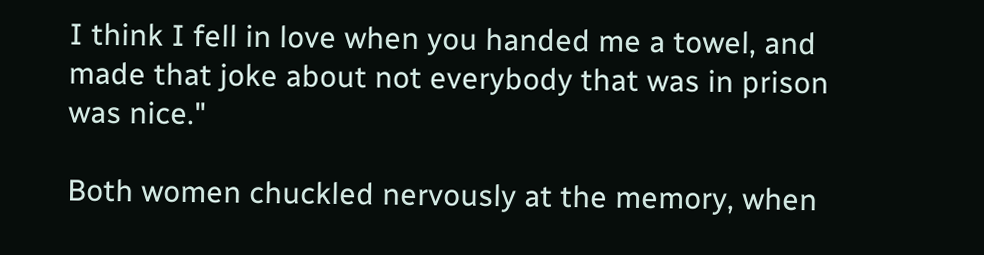I think I fell in love when you handed me a towel, and made that joke about not everybody that was in prison was nice."

Both women chuckled nervously at the memory, when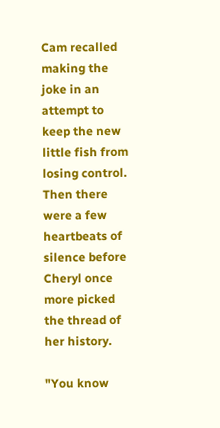Cam recalled making the joke in an attempt to keep the new little fish from losing control. Then there were a few heartbeats of silence before Cheryl once more picked the thread of her history.

"You know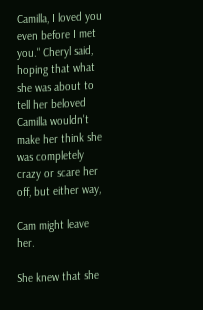Camilla, I loved you even before I met you." Cheryl said, hoping that what she was about to tell her beloved Camilla wouldn't make her think she was completely crazy or scare her off, but either way,

Cam might leave her.

She knew that she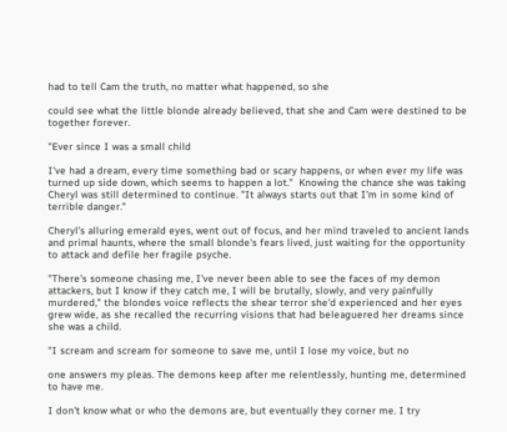had to tell Cam the truth, no matter what happened, so she

could see what the little blonde already believed, that she and Cam were destined to be together forever.

"Ever since I was a small child

I've had a dream, every time something bad or scary happens, or when ever my life was turned up side down, which seems to happen a lot."  Knowing the chance she was taking Cheryl was still determined to continue. "It always starts out that I'm in some kind of terrible danger."

Cheryl's alluring emerald eyes, went out of focus, and her mind traveled to ancient lands and primal haunts, where the small blonde's fears lived, just waiting for the opportunity to attack and defile her fragile psyche.

"There's someone chasing me, I've never been able to see the faces of my demon attackers, but I know if they catch me, I will be brutally, slowly, and very painfully murdered," the blondes voice reflects the shear terror she'd experienced and her eyes grew wide, as she recalled the recurring visions that had beleaguered her dreams since she was a child.

"I scream and scream for someone to save me, until I lose my voice, but no

one answers my pleas. The demons keep after me relentlessly, hunting me, determined to have me.

I don't know what or who the demons are, but eventually they corner me. I try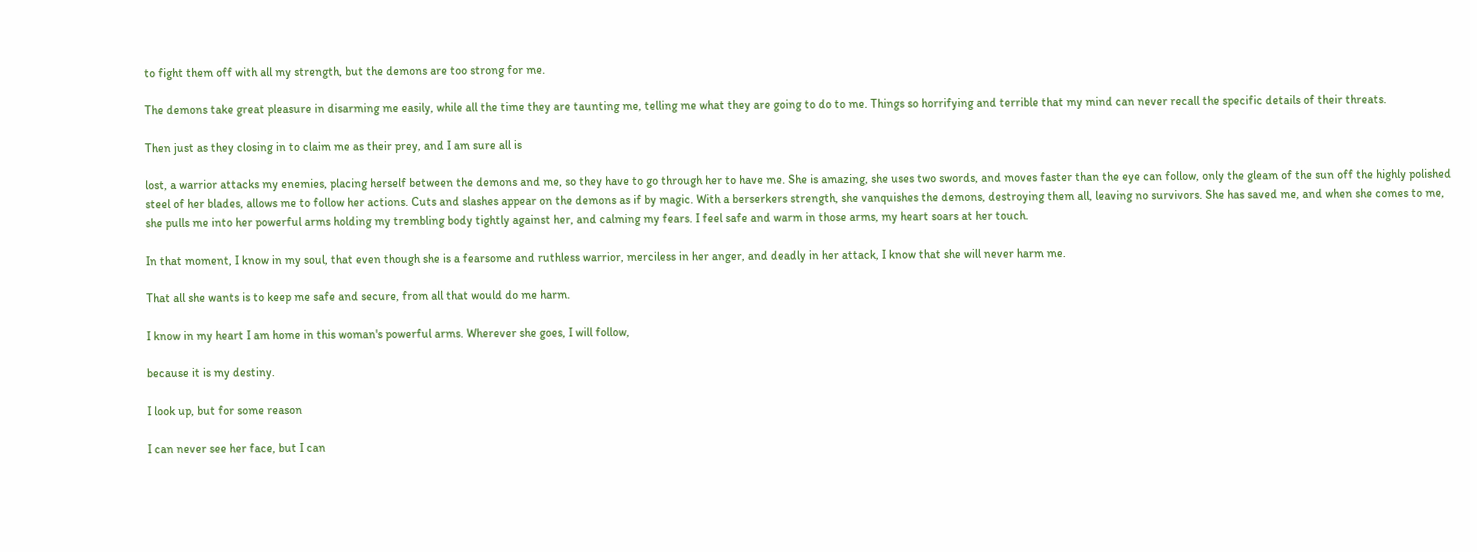to fight them off with all my strength, but the demons are too strong for me.

The demons take great pleasure in disarming me easily, while all the time they are taunting me, telling me what they are going to do to me. Things so horrifying and terrible that my mind can never recall the specific details of their threats.

Then just as they closing in to claim me as their prey, and I am sure all is

lost, a warrior attacks my enemies, placing herself between the demons and me, so they have to go through her to have me. She is amazing, she uses two swords, and moves faster than the eye can follow, only the gleam of the sun off the highly polished steel of her blades, allows me to follow her actions. Cuts and slashes appear on the demons as if by magic. With a berserkers strength, she vanquishes the demons, destroying them all, leaving no survivors. She has saved me, and when she comes to me, she pulls me into her powerful arms holding my trembling body tightly against her, and calming my fears. I feel safe and warm in those arms, my heart soars at her touch.

In that moment, I know in my soul, that even though she is a fearsome and ruthless warrior, merciless in her anger, and deadly in her attack, I know that she will never harm me.

That all she wants is to keep me safe and secure, from all that would do me harm.

I know in my heart I am home in this woman's powerful arms. Wherever she goes, I will follow,

because it is my destiny.

I look up, but for some reason

I can never see her face, but I can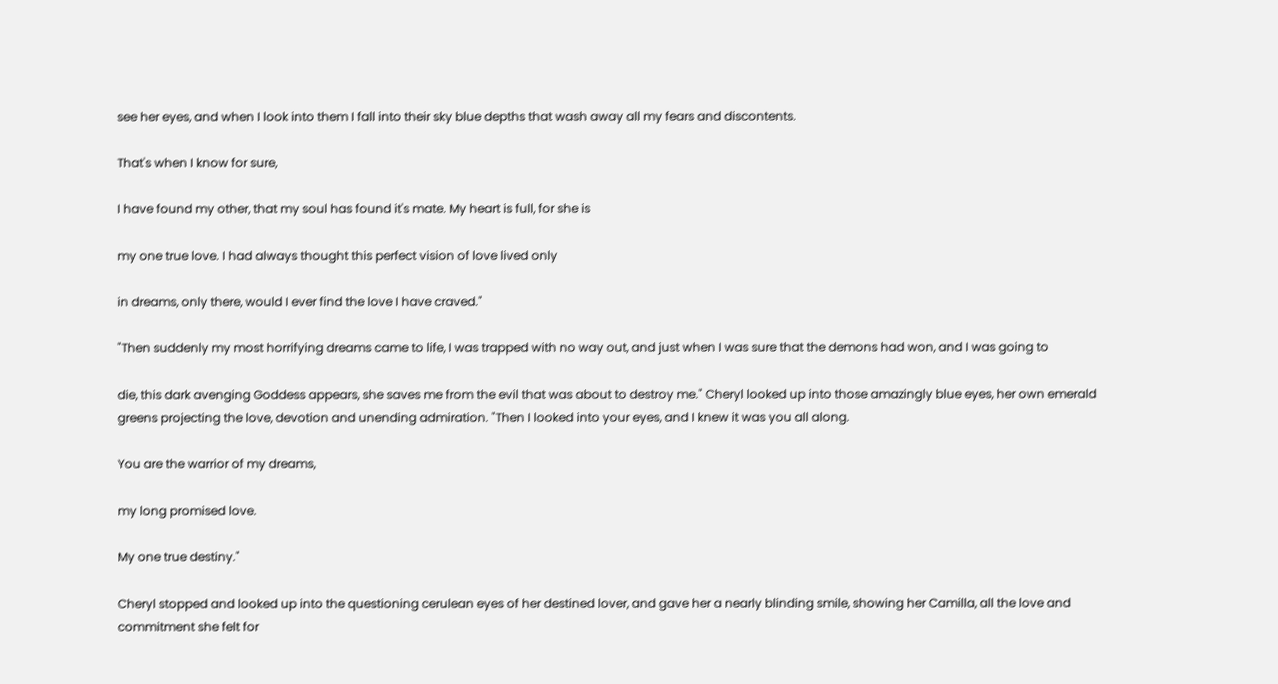see her eyes, and when I look into them I fall into their sky blue depths that wash away all my fears and discontents.

That's when I know for sure,

I have found my other, that my soul has found it's mate. My heart is full, for she is

my one true love. I had always thought this perfect vision of love lived only

in dreams, only there, would I ever find the love I have craved."

"Then suddenly my most horrifying dreams came to life, I was trapped with no way out, and just when I was sure that the demons had won, and I was going to

die, this dark avenging Goddess appears, she saves me from the evil that was about to destroy me." Cheryl looked up into those amazingly blue eyes, her own emerald greens projecting the love, devotion and unending admiration. "Then I looked into your eyes, and I knew it was you all along.

You are the warrior of my dreams,

my long promised love.

My one true destiny."

Cheryl stopped and looked up into the questioning cerulean eyes of her destined lover, and gave her a nearly blinding smile, showing her Camilla, all the love and commitment she felt for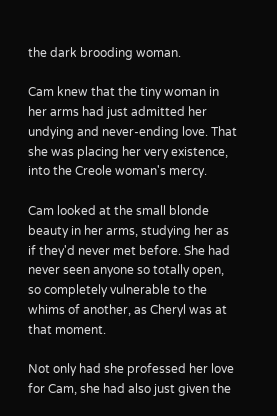the dark brooding woman.

Cam knew that the tiny woman in her arms had just admitted her undying and never-ending love. That she was placing her very existence, into the Creole woman's mercy.

Cam looked at the small blonde beauty in her arms, studying her as if they'd never met before. She had never seen anyone so totally open, so completely vulnerable to the whims of another, as Cheryl was at that moment.

Not only had she professed her love for Cam, she had also just given the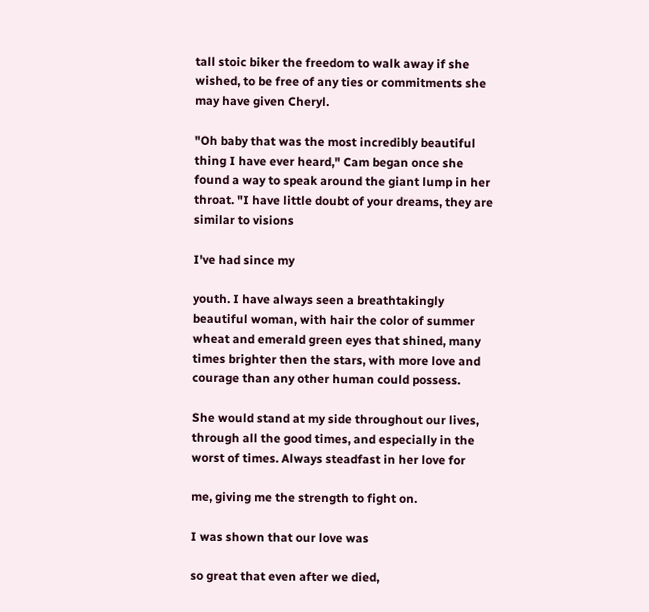tall stoic biker the freedom to walk away if she wished, to be free of any ties or commitments she may have given Cheryl.

"Oh baby that was the most incredibly beautiful thing I have ever heard," Cam began once she found a way to speak around the giant lump in her throat. "I have little doubt of your dreams, they are similar to visions

I've had since my

youth. I have always seen a breathtakingly beautiful woman, with hair the color of summer wheat and emerald green eyes that shined, many times brighter then the stars, with more love and courage than any other human could possess.

She would stand at my side throughout our lives, through all the good times, and especially in the worst of times. Always steadfast in her love for

me, giving me the strength to fight on.

I was shown that our love was

so great that even after we died,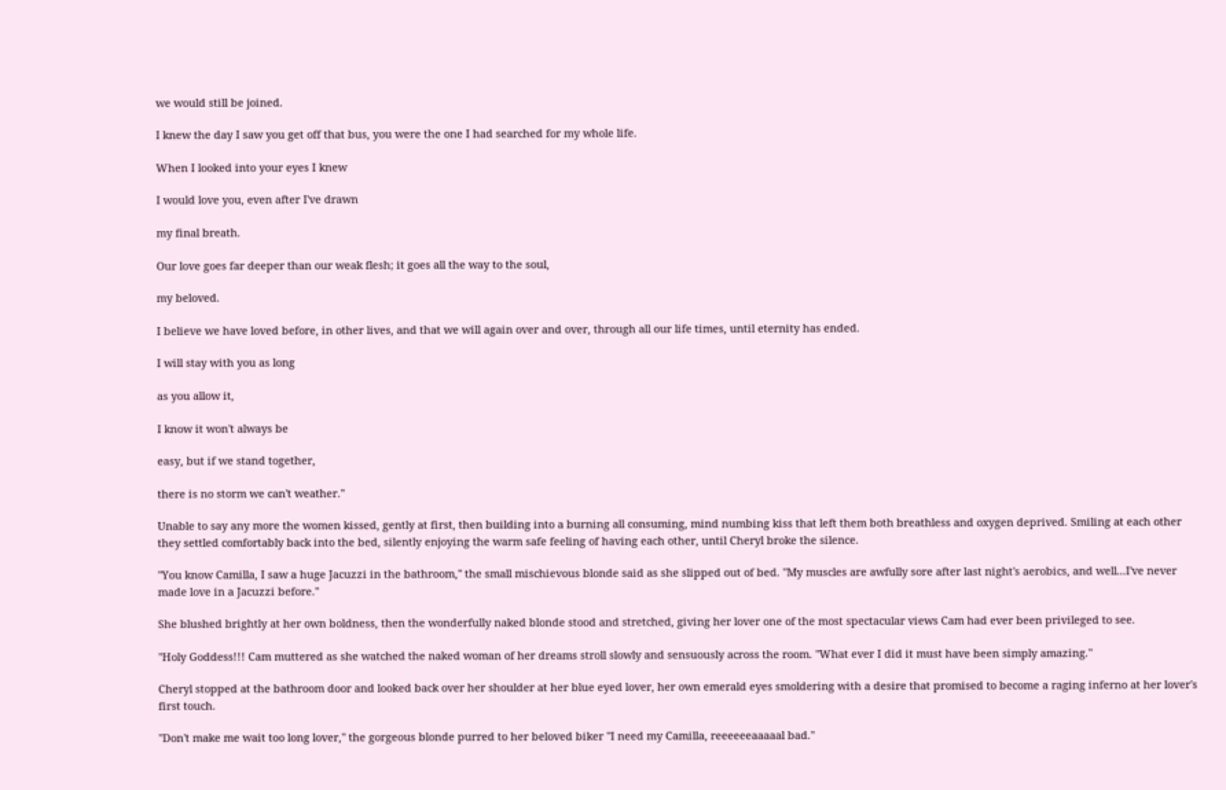we would still be joined.

I knew the day I saw you get off that bus, you were the one I had searched for my whole life.

When I looked into your eyes I knew

I would love you, even after I've drawn

my final breath.

Our love goes far deeper than our weak flesh; it goes all the way to the soul,

my beloved.

I believe we have loved before, in other lives, and that we will again over and over, through all our life times, until eternity has ended.

I will stay with you as long

as you allow it,

I know it won't always be

easy, but if we stand together,

there is no storm we can't weather."

Unable to say any more the women kissed, gently at first, then building into a burning all consuming, mind numbing kiss that left them both breathless and oxygen deprived. Smiling at each other they settled comfortably back into the bed, silently enjoying the warm safe feeling of having each other, until Cheryl broke the silence.

"You know Camilla, I saw a huge Jacuzzi in the bathroom," the small mischievous blonde said as she slipped out of bed. "My muscles are awfully sore after last night's aerobics, and well...I've never made love in a Jacuzzi before."

She blushed brightly at her own boldness, then the wonderfully naked blonde stood and stretched, giving her lover one of the most spectacular views Cam had ever been privileged to see.

"Holy Goddess!!! Cam muttered as she watched the naked woman of her dreams stroll slowly and sensuously across the room. "What ever I did it must have been simply amazing."

Cheryl stopped at the bathroom door and looked back over her shoulder at her blue eyed lover, her own emerald eyes smoldering with a desire that promised to become a raging inferno at her lover's first touch.

"Don't make me wait too long lover," the gorgeous blonde purred to her beloved biker "I need my Camilla, reeeeeeaaaaal bad."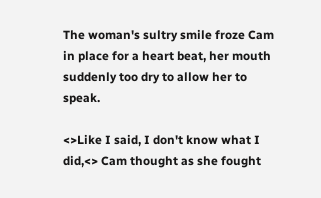The woman's sultry smile froze Cam in place for a heart beat, her mouth suddenly too dry to allow her to speak.

<>Like I said, I don't know what I did,<> Cam thought as she fought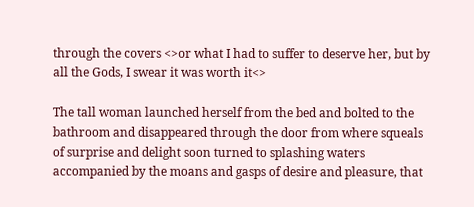through the covers <>or what I had to suffer to deserve her, but by all the Gods, I swear it was worth it<>

The tall woman launched herself from the bed and bolted to the bathroom and disappeared through the door from where squeals of surprise and delight soon turned to splashing waters accompanied by the moans and gasps of desire and pleasure, that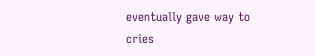eventually gave way to cries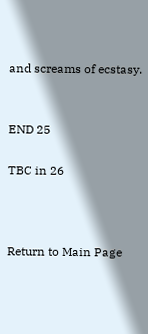and screams of ecstasy.


END 25

TBC in 26



Return to Main Page